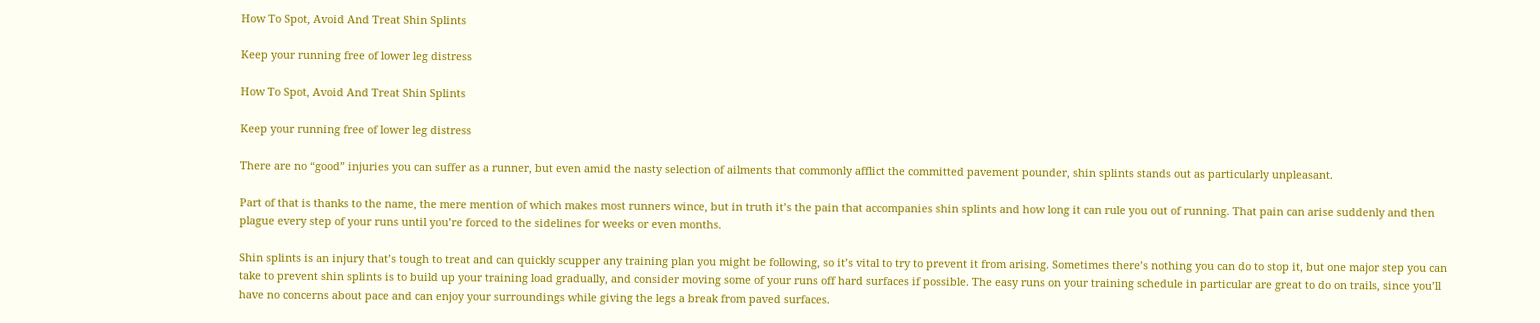How To Spot, Avoid And Treat Shin Splints

Keep your running free of lower leg distress

How To Spot, Avoid And Treat Shin Splints

Keep your running free of lower leg distress

There are no “good” injuries you can suffer as a runner, but even amid the nasty selection of ailments that commonly afflict the committed pavement pounder, shin splints stands out as particularly unpleasant.

Part of that is thanks to the name, the mere mention of which makes most runners wince, but in truth it’s the pain that accompanies shin splints and how long it can rule you out of running. That pain can arise suddenly and then plague every step of your runs until you’re forced to the sidelines for weeks or even months.

Shin splints is an injury that’s tough to treat and can quickly scupper any training plan you might be following, so it’s vital to try to prevent it from arising. Sometimes there’s nothing you can do to stop it, but one major step you can take to prevent shin splints is to build up your training load gradually, and consider moving some of your runs off hard surfaces if possible. The easy runs on your training schedule in particular are great to do on trails, since you’ll have no concerns about pace and can enjoy your surroundings while giving the legs a break from paved surfaces.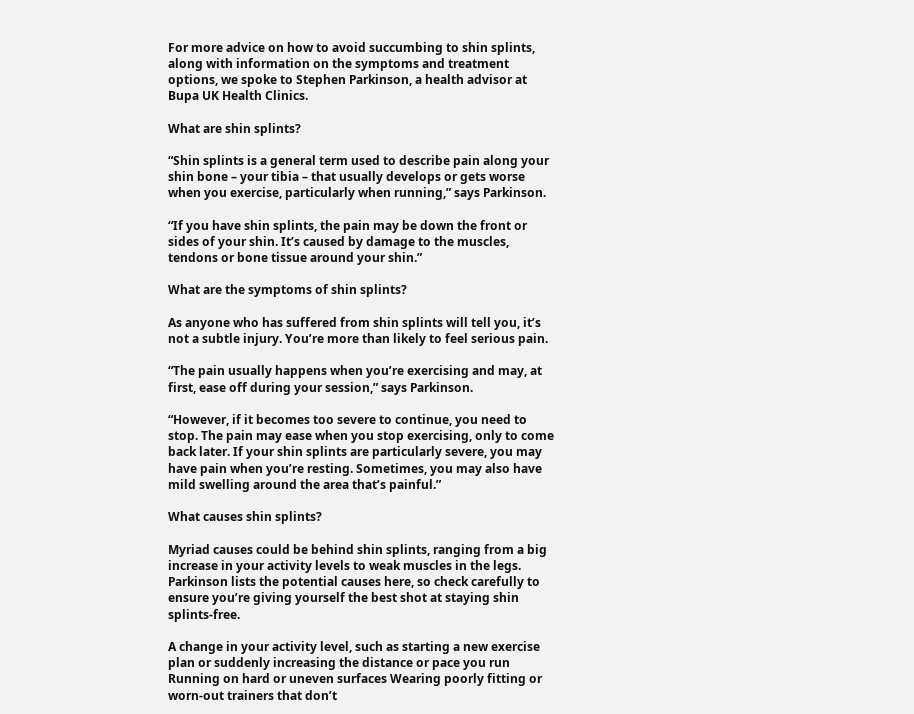For more advice on how to avoid succumbing to shin splints, along with information on the symptoms and treatment options, we spoke to Stephen Parkinson, a health advisor at Bupa UK Health Clinics.

What are shin splints?

“Shin splints is a general term used to describe pain along your shin bone – your tibia – that usually develops or gets worse when you exercise, particularly when running,” says Parkinson.

“If you have shin splints, the pain may be down the front or sides of your shin. It’s caused by damage to the muscles, tendons or bone tissue around your shin.”

What are the symptoms of shin splints?

As anyone who has suffered from shin splints will tell you, it’s not a subtle injury. You’re more than likely to feel serious pain.

“The pain usually happens when you’re exercising and may, at first, ease off during your session,” says Parkinson.

“However, if it becomes too severe to continue, you need to stop. The pain may ease when you stop exercising, only to come back later. If your shin splints are particularly severe, you may have pain when you’re resting. Sometimes, you may also have mild swelling around the area that’s painful.”

What causes shin splints?

Myriad causes could be behind shin splints, ranging from a big increase in your activity levels to weak muscles in the legs. Parkinson lists the potential causes here, so check carefully to ensure you’re giving yourself the best shot at staying shin splints-free.

A change in your activity level, such as starting a new exercise plan or suddenly increasing the distance or pace you run Running on hard or uneven surfaces Wearing poorly fitting or worn-out trainers that don’t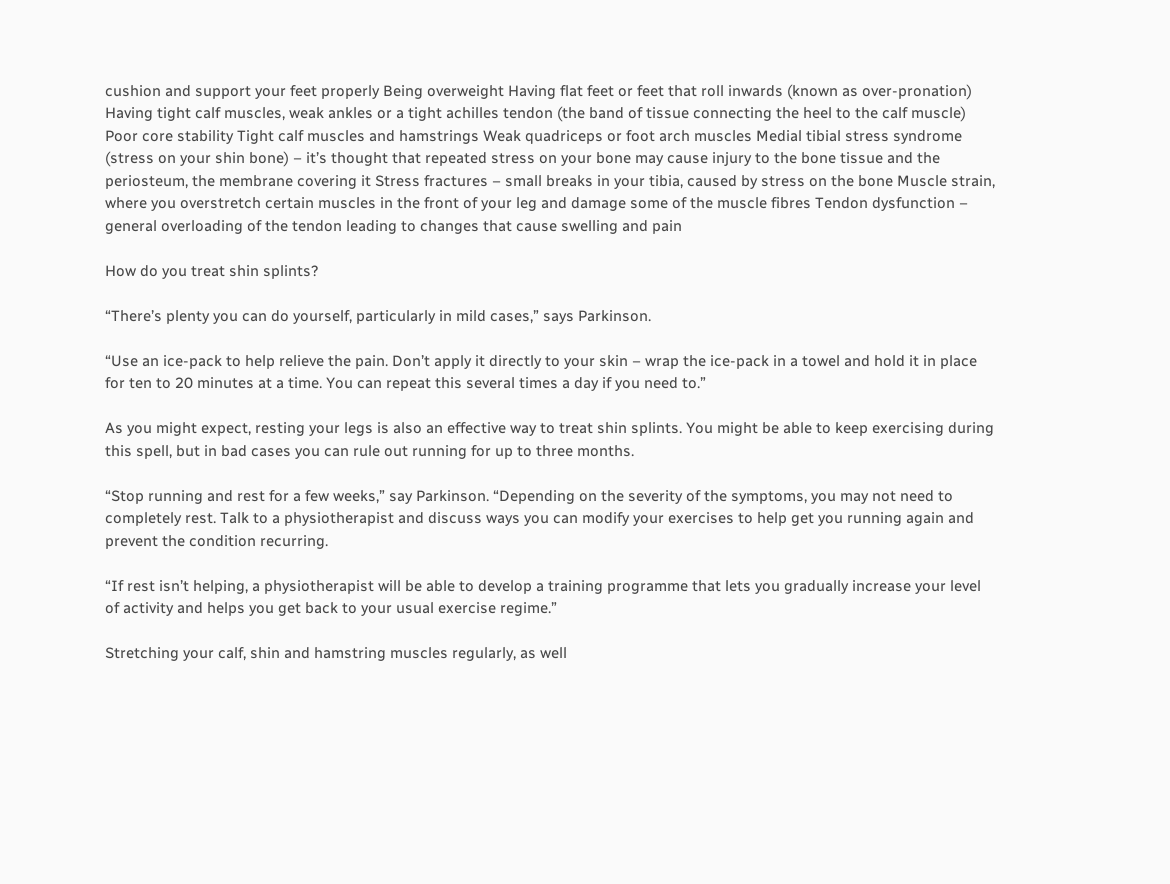cushion and support your feet properly Being overweight Having flat feet or feet that roll inwards (known as over-pronation) Having tight calf muscles, weak ankles or a tight achilles tendon (the band of tissue connecting the heel to the calf muscle) Poor core stability Tight calf muscles and hamstrings Weak quadriceps or foot arch muscles Medial tibial stress syndrome (stress on your shin bone) – it’s thought that repeated stress on your bone may cause injury to the bone tissue and the periosteum, the membrane covering it Stress fractures – small breaks in your tibia, caused by stress on the bone Muscle strain, where you overstretch certain muscles in the front of your leg and damage some of the muscle fibres Tendon dysfunction – general overloading of the tendon leading to changes that cause swelling and pain

How do you treat shin splints?

“There’s plenty you can do yourself, particularly in mild cases,” says Parkinson.

“Use an ice-pack to help relieve the pain. Don’t apply it directly to your skin – wrap the ice-pack in a towel and hold it in place for ten to 20 minutes at a time. You can repeat this several times a day if you need to.”

As you might expect, resting your legs is also an effective way to treat shin splints. You might be able to keep exercising during this spell, but in bad cases you can rule out running for up to three months.

“Stop running and rest for a few weeks,” say Parkinson. “Depending on the severity of the symptoms, you may not need to completely rest. Talk to a physiotherapist and discuss ways you can modify your exercises to help get you running again and prevent the condition recurring.

“If rest isn’t helping, a physiotherapist will be able to develop a training programme that lets you gradually increase your level of activity and helps you get back to your usual exercise regime.”

Stretching your calf, shin and hamstring muscles regularly, as well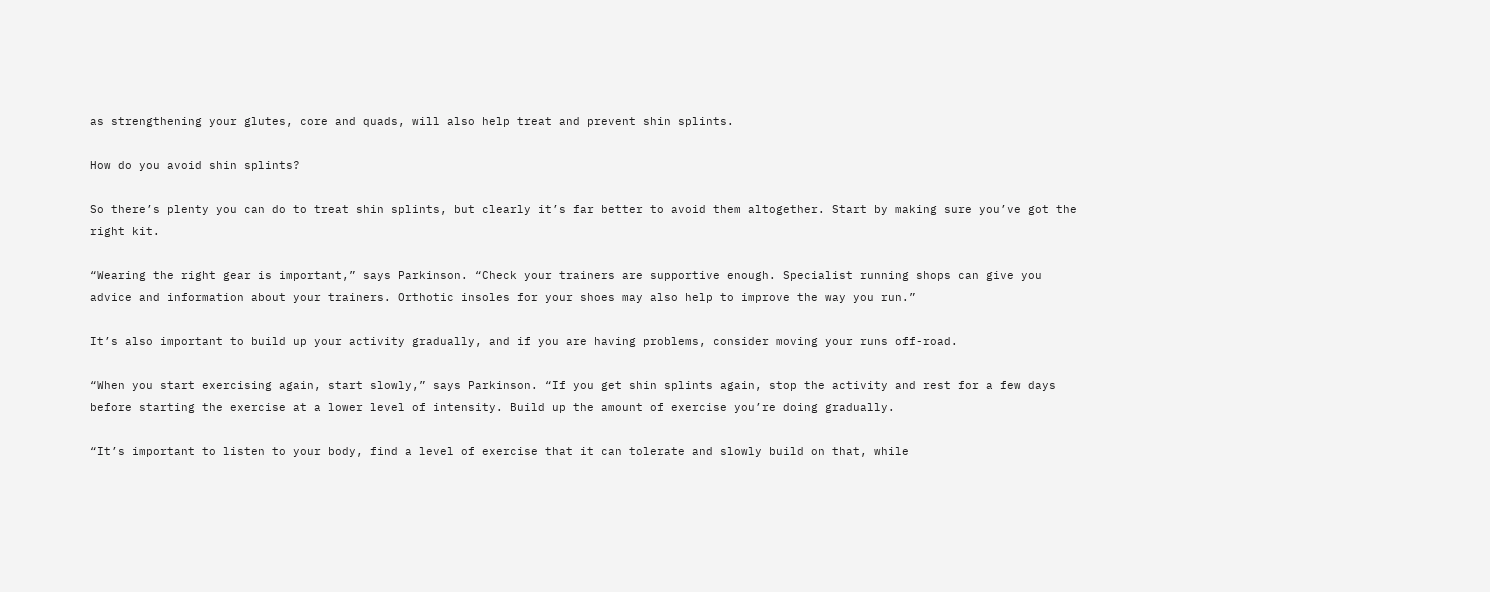as strengthening your glutes, core and quads, will also help treat and prevent shin splints.

How do you avoid shin splints?

So there’s plenty you can do to treat shin splints, but clearly it’s far better to avoid them altogether. Start by making sure you’ve got the right kit.

“Wearing the right gear is important,” says Parkinson. “Check your trainers are supportive enough. Specialist running shops can give you advice and information about your trainers. Orthotic insoles for your shoes may also help to improve the way you run.”

It’s also important to build up your activity gradually, and if you are having problems, consider moving your runs off-road.

“When you start exercising again, start slowly,” says Parkinson. “If you get shin splints again, stop the activity and rest for a few days before starting the exercise at a lower level of intensity. Build up the amount of exercise you’re doing gradually.

“It’s important to listen to your body, find a level of exercise that it can tolerate and slowly build on that, while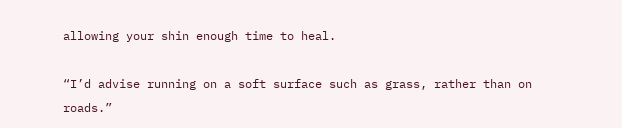allowing your shin enough time to heal.

“I’d advise running on a soft surface such as grass, rather than on roads.”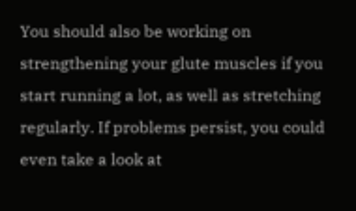You should also be working on strengthening your glute muscles if you start running a lot, as well as stretching regularly. If problems persist, you could even take a look at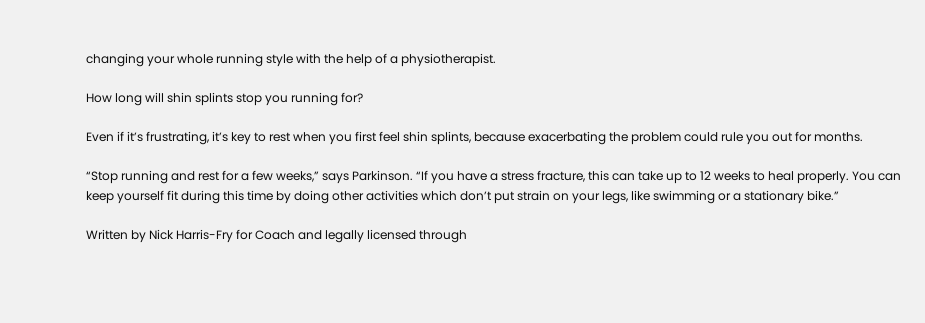changing your whole running style with the help of a physiotherapist.

How long will shin splints stop you running for?

Even if it’s frustrating, it’s key to rest when you first feel shin splints, because exacerbating the problem could rule you out for months.

“Stop running and rest for a few weeks,” says Parkinson. “If you have a stress fracture, this can take up to 12 weeks to heal properly. You can keep yourself fit during this time by doing other activities which don’t put strain on your legs, like swimming or a stationary bike.”

Written by Nick Harris-Fry for Coach and legally licensed through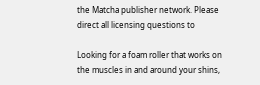the Matcha publisher network. Please direct all licensing questions to

Looking for a foam roller that works on the muscles in and around your shins,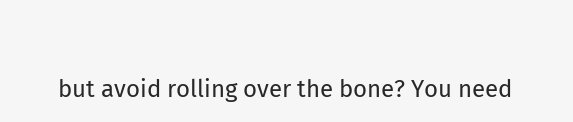but avoid rolling over the bone? You need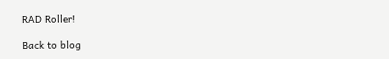RAD Roller!

Back to blog